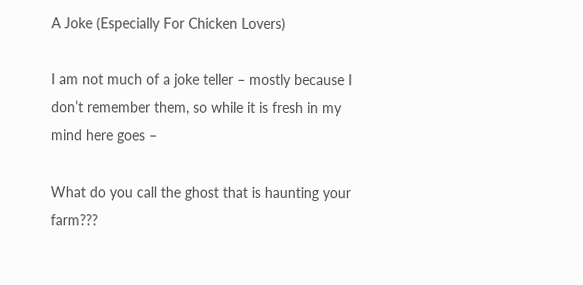A Joke (Especially For Chicken Lovers)

I am not much of a joke teller – mostly because I don’t remember them, so while it is fresh in my mind here goes –

What do you call the ghost that is haunting your farm???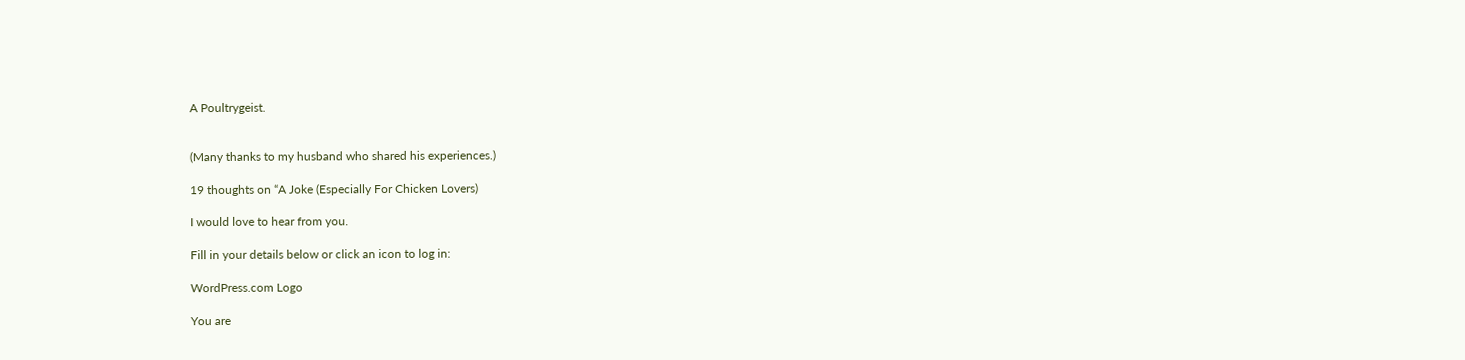A Poultrygeist.


(Many thanks to my husband who shared his experiences.)

19 thoughts on “A Joke (Especially For Chicken Lovers)

I would love to hear from you.

Fill in your details below or click an icon to log in:

WordPress.com Logo

You are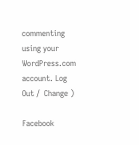commenting using your WordPress.com account. Log Out /  Change )

Facebook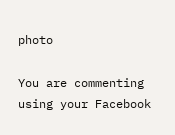photo

You are commenting using your Facebook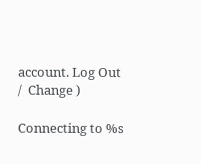account. Log Out /  Change )

Connecting to %s